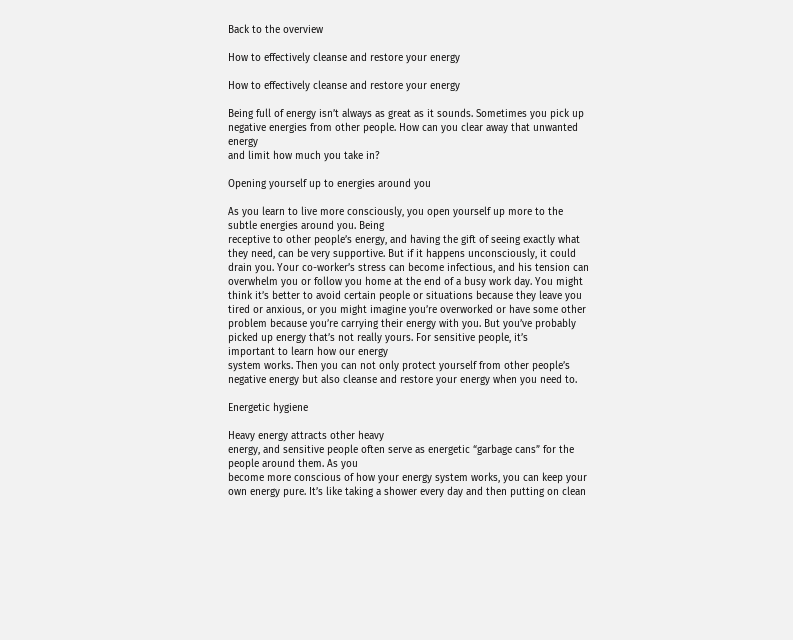Back to the overview

How to effectively cleanse and restore your energy

How to effectively cleanse and restore your energy

Being full of energy isn’t always as great as it sounds. Sometimes you pick up negative energies from other people. How can you clear away that unwanted energy
and limit how much you take in?

Opening yourself up to energies around you

As you learn to live more consciously, you open yourself up more to the
subtle energies around you. Being
receptive to other people’s energy, and having the gift of seeing exactly what they need, can be very supportive. But if it happens unconsciously, it could drain you. Your co-worker’s stress can become infectious, and his tension can overwhelm you or follow you home at the end of a busy work day. You might think it’s better to avoid certain people or situations because they leave you tired or anxious, or you might imagine you’re overworked or have some other problem because you’re carrying their energy with you. But you’ve probably picked up energy that’s not really yours. For sensitive people, it’s
important to learn how our energy
system works. Then you can not only protect yourself from other people’s negative energy but also cleanse and restore your energy when you need to.

Energetic hygiene

Heavy energy attracts other heavy
energy, and sensitive people often serve as energetic “garbage cans” for the people around them. As you
become more conscious of how your energy system works, you can keep your own energy pure. It’s like taking a shower every day and then putting on clean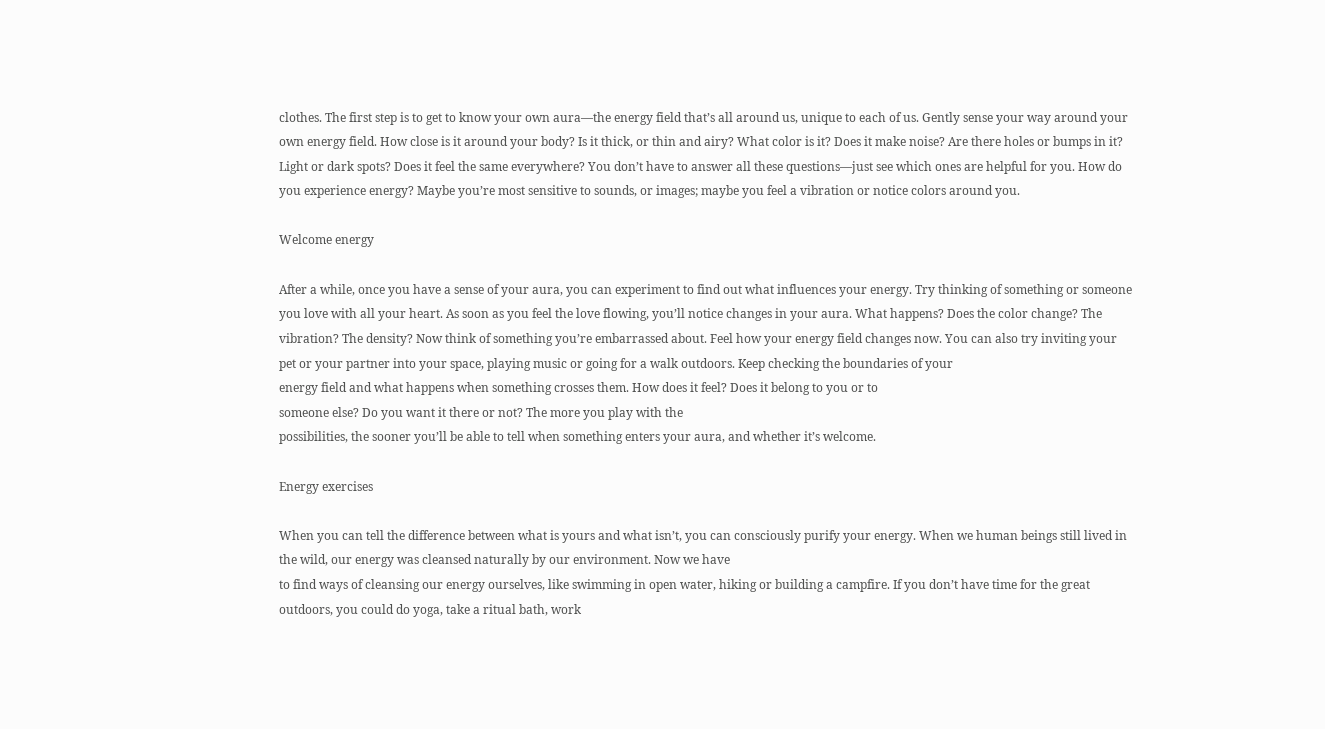clothes. The first step is to get to know your own aura—the energy field that’s all around us, unique to each of us. Gently sense your way around your own energy field. How close is it around your body? Is it thick, or thin and airy? What color is it? Does it make noise? Are there holes or bumps in it? Light or dark spots? Does it feel the same everywhere? You don’t have to answer all these questions—just see which ones are helpful for you. How do you experience energy? Maybe you’re most sensitive to sounds, or images; maybe you feel a vibration or notice colors around you.

Welcome energy

After a while, once you have a sense of your aura, you can experiment to find out what influences your energy. Try thinking of something or someone you love with all your heart. As soon as you feel the love flowing, you’ll notice changes in your aura. What happens? Does the color change? The vibration? The density? Now think of something you’re embarrassed about. Feel how your energy field changes now. You can also try inviting your pet or your partner into your space, playing music or going for a walk outdoors. Keep checking the boundaries of your
energy field and what happens when something crosses them. How does it feel? Does it belong to you or to
someone else? Do you want it there or not? The more you play with the
possibilities, the sooner you’ll be able to tell when something enters your aura, and whether it’s welcome.

Energy exercises

When you can tell the difference between what is yours and what isn’t, you can consciously purify your energy. When we human beings still lived in the wild, our energy was cleansed naturally by our environment. Now we have
to find ways of cleansing our energy ourselves, like swimming in open water, hiking or building a campfire. If you don’t have time for the great outdoors, you could do yoga, take a ritual bath, work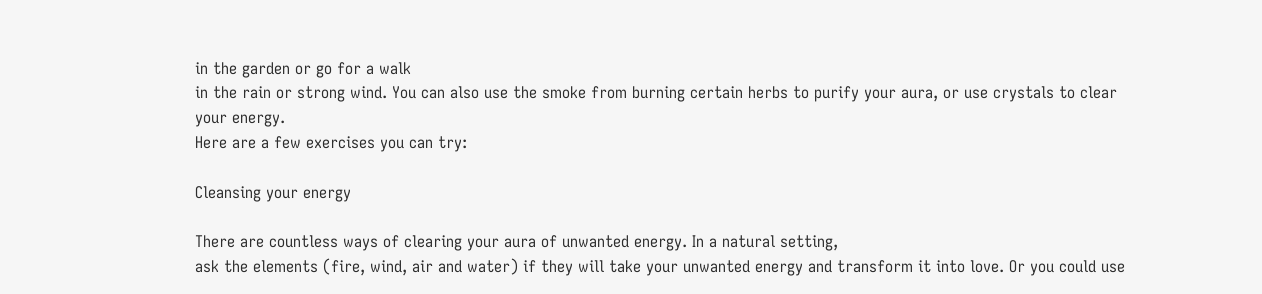in the garden or go for a walk
in the rain or strong wind. You can also use the smoke from burning certain herbs to purify your aura, or use crystals to clear your energy.
Here are a few exercises you can try:

Cleansing your energy

There are countless ways of clearing your aura of unwanted energy. In a natural setting,
ask the elements (fire, wind, air and water) if they will take your unwanted energy and transform it into love. Or you could use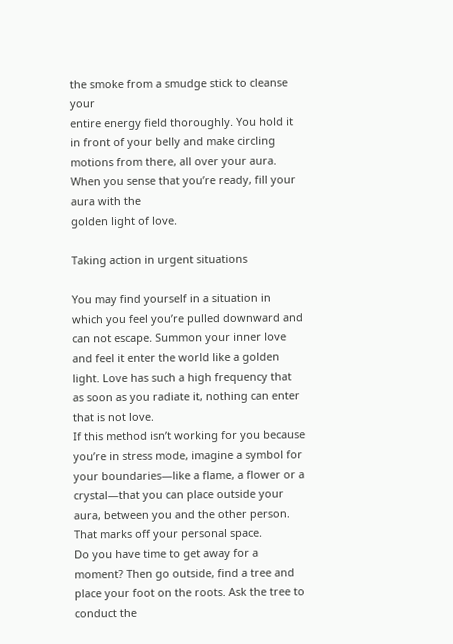the smoke from a smudge stick to cleanse your
entire energy field thoroughly. You hold it in front of your belly and make circling motions from there, all over your aura. When you sense that you’re ready, fill your aura with the
golden light of love.

Taking action in urgent situations

You may find yourself in a situation in which you feel you’re pulled downward and can not escape. Summon your inner love and feel it enter the world like a golden light. Love has such a high frequency that as soon as you radiate it, nothing can enter that is not love.
If this method isn’t working for you because you’re in stress mode, imagine a symbol for your boundaries—like a flame, a flower or a crystal—that you can place outside your
aura, between you and the other person. That marks off your personal space.
Do you have time to get away for a moment? Then go outside, find a tree and place your foot on the roots. Ask the tree to conduct the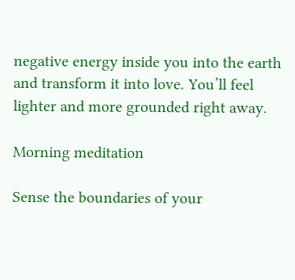negative energy inside you into the earth
and transform it into love. You’ll feel lighter and more grounded right away.

Morning meditation

Sense the boundaries of your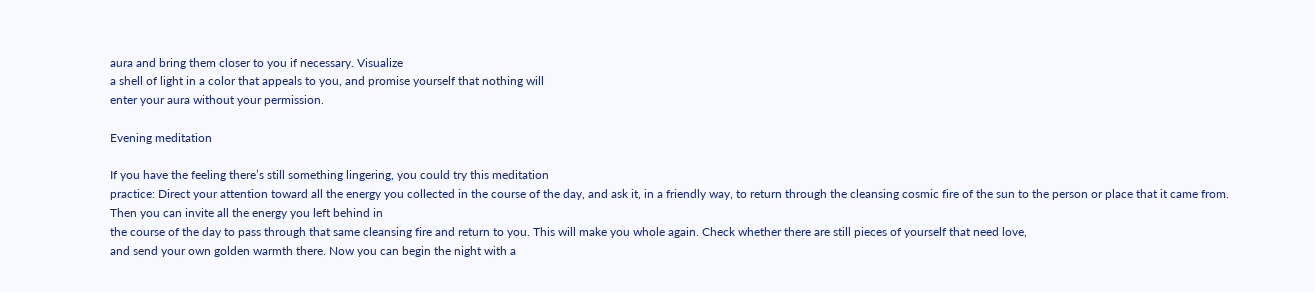aura and bring them closer to you if necessary. Visualize
a shell of light in a color that appeals to you, and promise yourself that nothing will
enter your aura without your permission.

Evening meditation

If you have the feeling there’s still something lingering, you could try this meditation
practice: Direct your attention toward all the energy you collected in the course of the day, and ask it, in a friendly way, to return through the cleansing cosmic fire of the sun to the person or place that it came from. Then you can invite all the energy you left behind in
the course of the day to pass through that same cleansing fire and return to you. This will make you whole again. Check whether there are still pieces of yourself that need love,
and send your own golden warmth there. Now you can begin the night with a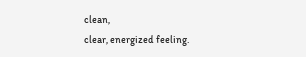clean,
clear, energized feeling.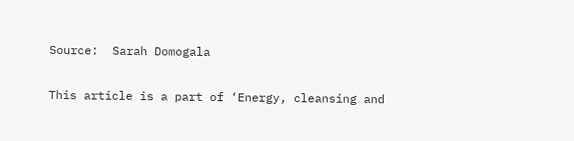Source:  Sarah Domogala

This article is a part of ‘Energy, cleansing and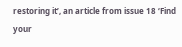restoring it’, an article from issue 18 ‘Find your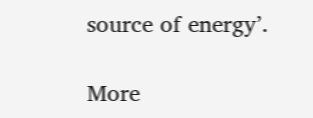source of energy’.

More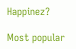Happinez?

Most popular